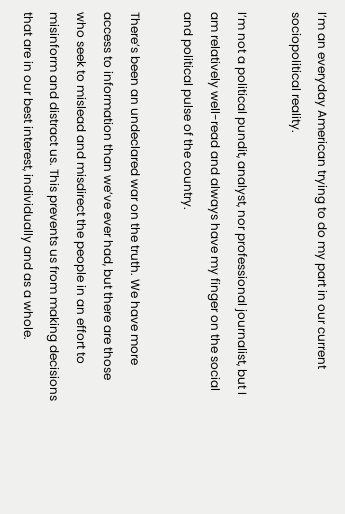I’m an everyday American trying to do my part in our current sociopolitical reality.

I’m not a political pundit, analyst, nor professional journalist, but I am relatively well-read and always have my finger on the social and political pulse of the country.

There’s been an undeclared war on the truth. We have more access to information than we’ve ever had, but there are those who seek to mislead and misdirect the people in an effort to misinform and distract us. This prevents us from making decisions that are in our best interest, individually and as a whole.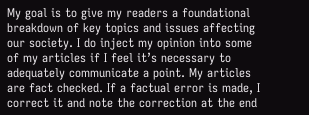My goal is to give my readers a foundational breakdown of key topics and issues affecting our society. I do inject my opinion into some of my articles if I feel it’s necessary to adequately communicate a point. My articles are fact checked. If a factual error is made, I correct it and note the correction at the end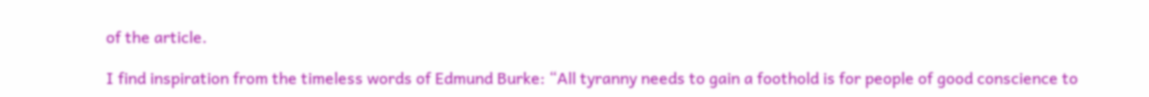of the article.

I find inspiration from the timeless words of Edmund Burke: “All tyranny needs to gain a foothold is for people of good conscience to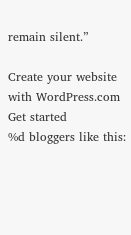remain silent.”

Create your website with WordPress.com
Get started
%d bloggers like this: